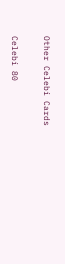Other Celebi Cards

Celebi 80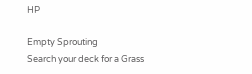HP

Empty Sprouting
Search your deck for a Grass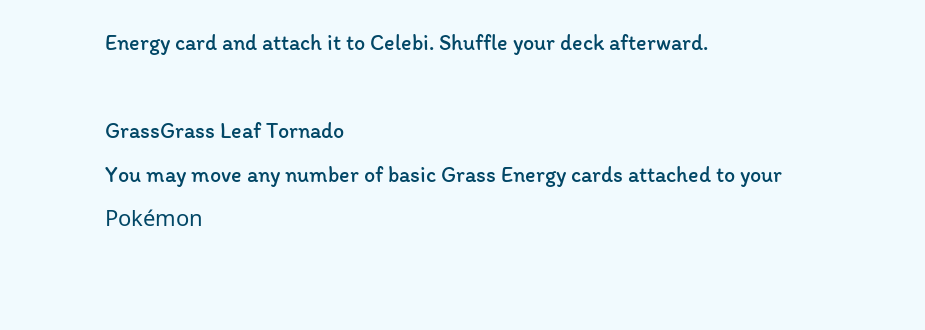Energy card and attach it to Celebi. Shuffle your deck afterward.

GrassGrass Leaf Tornado
You may move any number of basic Grass Energy cards attached to your Pokémon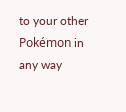to your other Pokémon in any way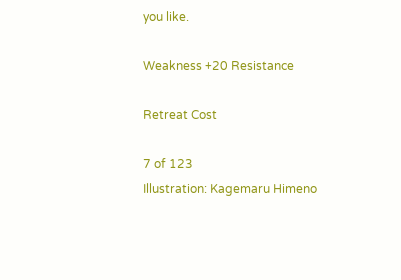you like.

Weakness +20 Resistance

Retreat Cost

7 of 123
Illustration: Kagemaru Himeno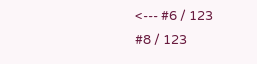<--- #6 / 123
#8 / 123